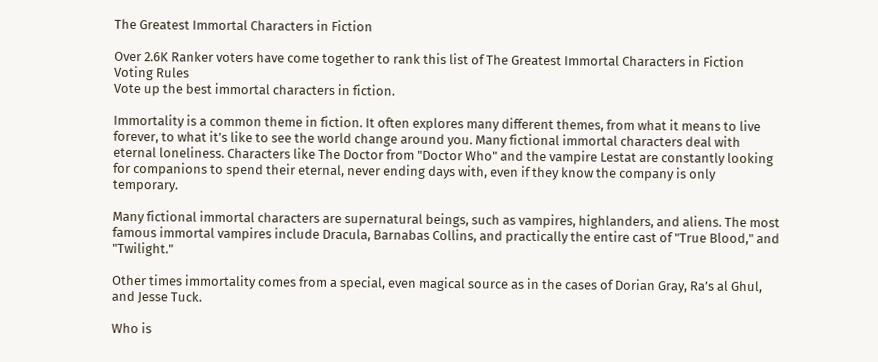The Greatest Immortal Characters in Fiction

Over 2.6K Ranker voters have come together to rank this list of The Greatest Immortal Characters in Fiction
Voting Rules
Vote up the best immortal characters in fiction.

Immortality is a common theme in fiction. It often explores many different themes, from what it means to live forever, to what it’s like to see the world change around you. Many fictional immortal characters deal with eternal loneliness. Characters like The Doctor from "Doctor Who" and the vampire Lestat are constantly looking for companions to spend their eternal, never ending days with, even if they know the company is only temporary.

Many fictional immortal characters are supernatural beings, such as vampires, highlanders, and aliens. The most famous immortal vampires include Dracula, Barnabas Collins, and practically the entire cast of "True Blood," and "Twilight."

Other times immortality comes from a special, even magical source as in the cases of Dorian Gray, Ra’s al Ghul, and Jesse Tuck.

Who is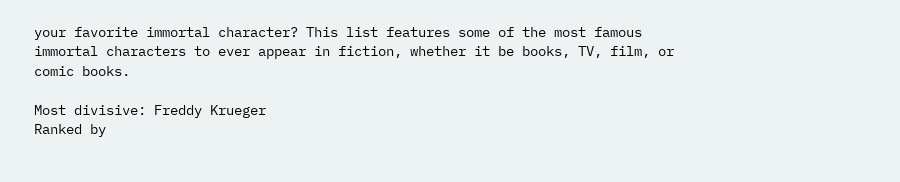your favorite immortal character? This list features some of the most famous immortal characters to ever appear in fiction, whether it be books, TV, film, or comic books.

Most divisive: Freddy Krueger
Ranked by